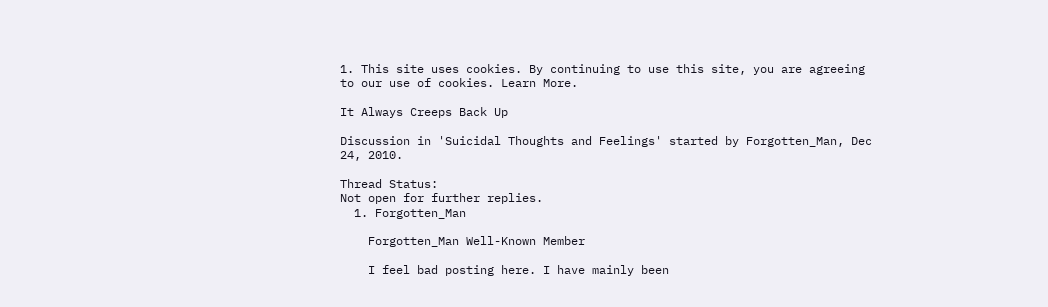1. This site uses cookies. By continuing to use this site, you are agreeing to our use of cookies. Learn More.

It Always Creeps Back Up

Discussion in 'Suicidal Thoughts and Feelings' started by Forgotten_Man, Dec 24, 2010.

Thread Status:
Not open for further replies.
  1. Forgotten_Man

    Forgotten_Man Well-Known Member

    I feel bad posting here. I have mainly been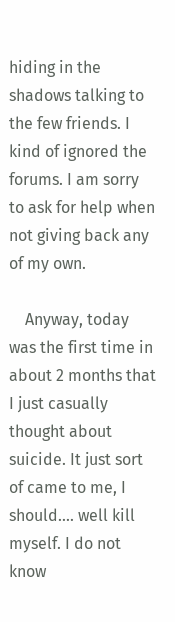hiding in the shadows talking to the few friends. I kind of ignored the forums. I am sorry to ask for help when not giving back any of my own.

    Anyway, today was the first time in about 2 months that I just casually thought about suicide. It just sort of came to me, I should.... well kill myself. I do not know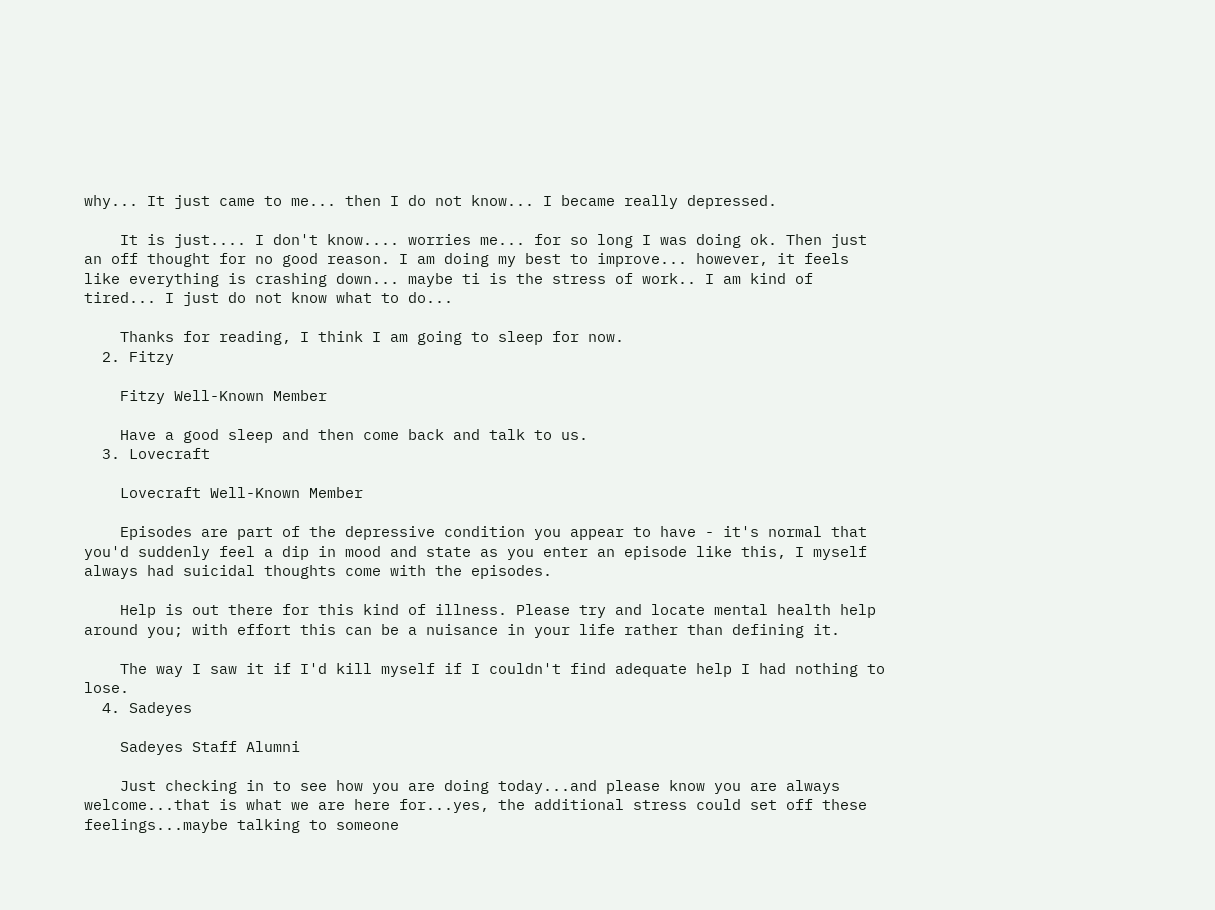why... It just came to me... then I do not know... I became really depressed.

    It is just.... I don't know.... worries me... for so long I was doing ok. Then just an off thought for no good reason. I am doing my best to improve... however, it feels like everything is crashing down... maybe ti is the stress of work.. I am kind of tired... I just do not know what to do...

    Thanks for reading, I think I am going to sleep for now.
  2. Fitzy

    Fitzy Well-Known Member

    Have a good sleep and then come back and talk to us.
  3. Lovecraft

    Lovecraft Well-Known Member

    Episodes are part of the depressive condition you appear to have - it's normal that you'd suddenly feel a dip in mood and state as you enter an episode like this, I myself always had suicidal thoughts come with the episodes.

    Help is out there for this kind of illness. Please try and locate mental health help around you; with effort this can be a nuisance in your life rather than defining it.

    The way I saw it if I'd kill myself if I couldn't find adequate help I had nothing to lose.
  4. Sadeyes

    Sadeyes Staff Alumni

    Just checking in to see how you are doing today...and please know you are always welcome...that is what we are here for...yes, the additional stress could set off these feelings...maybe talking to someone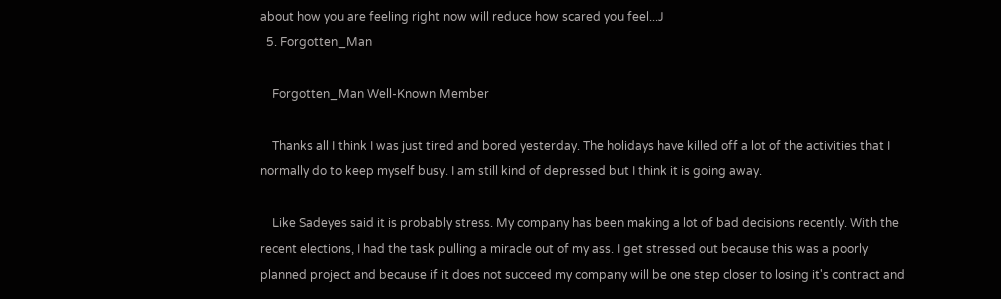about how you are feeling right now will reduce how scared you feel...J
  5. Forgotten_Man

    Forgotten_Man Well-Known Member

    Thanks all I think I was just tired and bored yesterday. The holidays have killed off a lot of the activities that I normally do to keep myself busy. I am still kind of depressed but I think it is going away.

    Like Sadeyes said it is probably stress. My company has been making a lot of bad decisions recently. With the recent elections, I had the task pulling a miracle out of my ass. I get stressed out because this was a poorly planned project and because if it does not succeed my company will be one step closer to losing it's contract and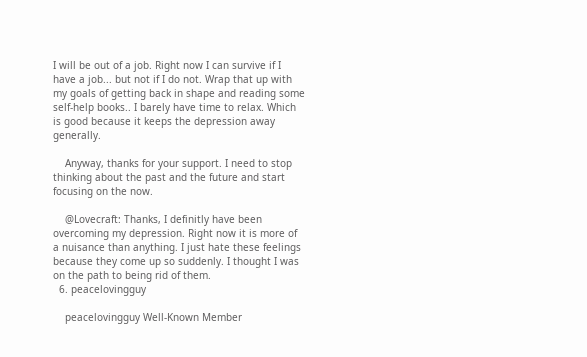I will be out of a job. Right now I can survive if I have a job... but not if I do not. Wrap that up with my goals of getting back in shape and reading some self-help books.. I barely have time to relax. Which is good because it keeps the depression away generally.

    Anyway, thanks for your support. I need to stop thinking about the past and the future and start focusing on the now.

    @Lovecraft: Thanks, I definitly have been overcoming my depression. Right now it is more of a nuisance than anything. I just hate these feelings because they come up so suddenly. I thought I was on the path to being rid of them.
  6. peacelovingguy

    peacelovingguy Well-Known Member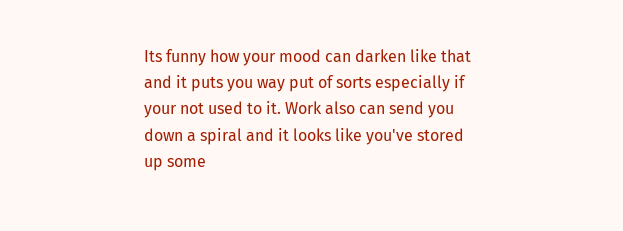Its funny how your mood can darken like that and it puts you way put of sorts especially if your not used to it. Work also can send you down a spiral and it looks like you've stored up some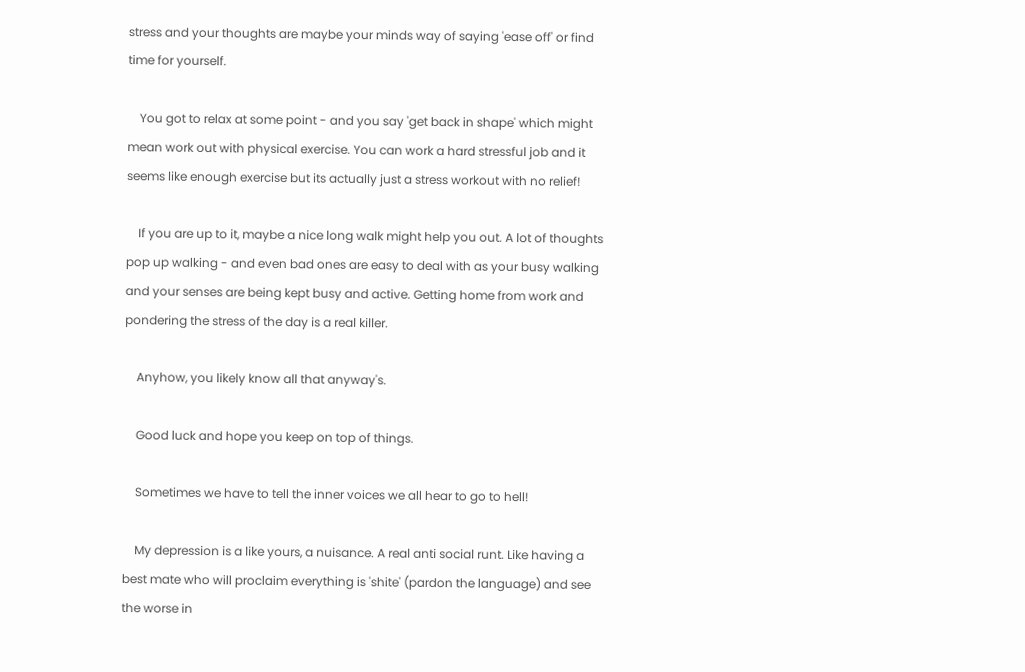stress and your thoughts are maybe your minds way of saying 'ease off' or find time for yourself.

    You got to relax at some point - and you say 'get back in shape' which might mean work out with physical exercise. You can work a hard stressful job and it seems like enough exercise but its actually just a stress workout with no relief!

    If you are up to it, maybe a nice long walk might help you out. A lot of thoughts pop up walking - and even bad ones are easy to deal with as your busy walking and your senses are being kept busy and active. Getting home from work and pondering the stress of the day is a real killer.

    Anyhow, you likely know all that anyway's.

    Good luck and hope you keep on top of things.

    Sometimes we have to tell the inner voices we all hear to go to hell!

    My depression is a like yours, a nuisance. A real anti social runt. Like having a best mate who will proclaim everything is 'shite' (pardon the language) and see the worse in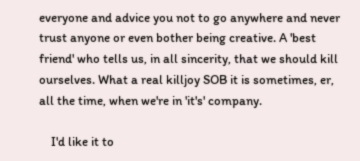everyone and advice you not to go anywhere and never trust anyone or even bother being creative. A 'best friend' who tells us, in all sincerity, that we should kill ourselves. What a real killjoy SOB it is sometimes, er, all the time, when we're in 'it's' company.

    I'd like it to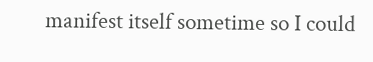manifest itself sometime so I could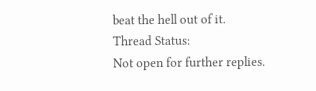beat the hell out of it.
Thread Status:
Not open for further replies.